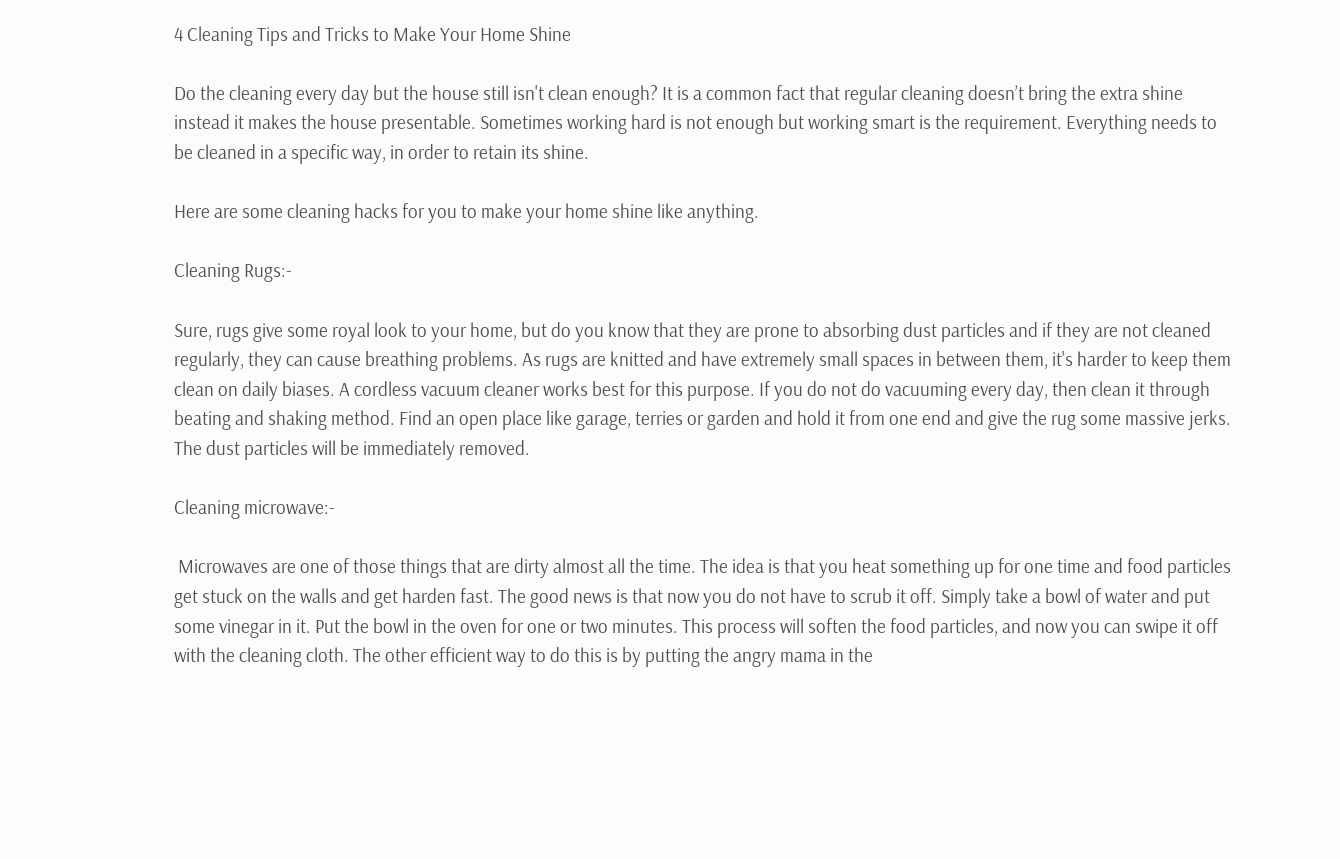4 Cleaning Tips and Tricks to Make Your Home Shine

Do the cleaning every day but the house still isn't clean enough? It is a common fact that regular cleaning doesn’t bring the extra shine instead it makes the house presentable. Sometimes working hard is not enough but working smart is the requirement. Everything needs to be cleaned in a specific way, in order to retain its shine.

Here are some cleaning hacks for you to make your home shine like anything.

Cleaning Rugs:-

Sure, rugs give some royal look to your home, but do you know that they are prone to absorbing dust particles and if they are not cleaned regularly, they can cause breathing problems. As rugs are knitted and have extremely small spaces in between them, it's harder to keep them clean on daily biases. A cordless vacuum cleaner works best for this purpose. If you do not do vacuuming every day, then clean it through beating and shaking method. Find an open place like garage, terries or garden and hold it from one end and give the rug some massive jerks. The dust particles will be immediately removed.

Cleaning microwave:-

 Microwaves are one of those things that are dirty almost all the time. The idea is that you heat something up for one time and food particles get stuck on the walls and get harden fast. The good news is that now you do not have to scrub it off. Simply take a bowl of water and put some vinegar in it. Put the bowl in the oven for one or two minutes. This process will soften the food particles, and now you can swipe it off with the cleaning cloth. The other efficient way to do this is by putting the angry mama in the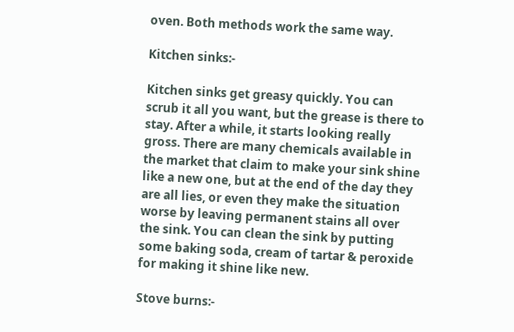oven. Both methods work the same way.

Kitchen sinks:-

Kitchen sinks get greasy quickly. You can scrub it all you want, but the grease is there to stay. After a while, it starts looking really gross. There are many chemicals available in the market that claim to make your sink shine like a new one, but at the end of the day they are all lies, or even they make the situation worse by leaving permanent stains all over the sink. You can clean the sink by putting some baking soda, cream of tartar & peroxide for making it shine like new.

Stove burns:-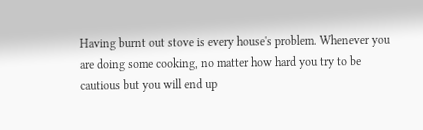Having burnt out stove is every house's problem. Whenever you are doing some cooking, no matter how hard you try to be cautious but you will end up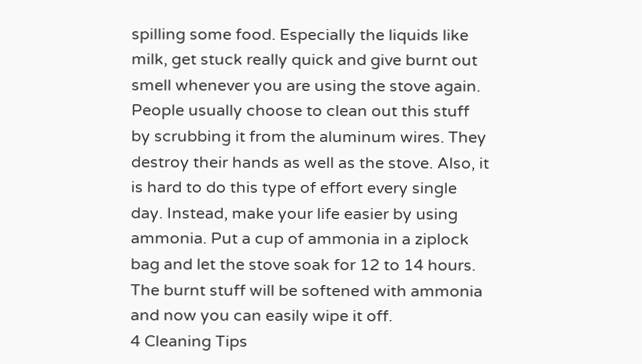spilling some food. Especially the liquids like milk, get stuck really quick and give burnt out smell whenever you are using the stove again. People usually choose to clean out this stuff by scrubbing it from the aluminum wires. They destroy their hands as well as the stove. Also, it is hard to do this type of effort every single day. Instead, make your life easier by using ammonia. Put a cup of ammonia in a ziplock bag and let the stove soak for 12 to 14 hours. The burnt stuff will be softened with ammonia and now you can easily wipe it off.
4 Cleaning Tips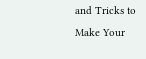and Tricks to Make Your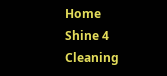Home Shine 4 Cleaning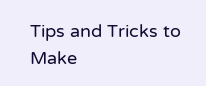Tips and Tricks to Make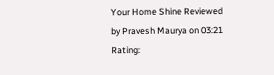Your Home Shine Reviewed by Pravesh Maurya on 03:21 Rating: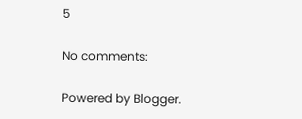5

No comments:

Powered by Blogger.